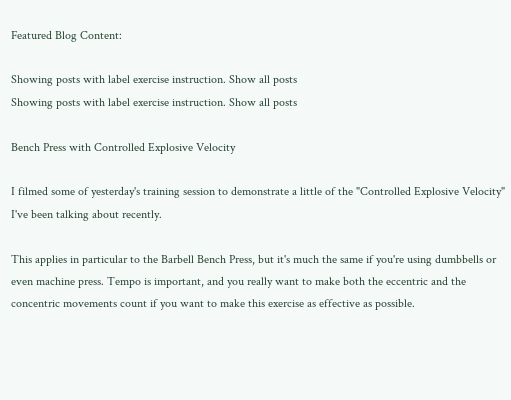Featured Blog Content:

Showing posts with label exercise instruction. Show all posts
Showing posts with label exercise instruction. Show all posts

Bench Press with Controlled Explosive Velocity

I filmed some of yesterday's training session to demonstrate a little of the "Controlled Explosive Velocity" I've been talking about recently.

This applies in particular to the Barbell Bench Press, but it's much the same if you're using dumbbells or even machine press. Tempo is important, and you really want to make both the eccentric and the concentric movements count if you want to make this exercise as effective as possible.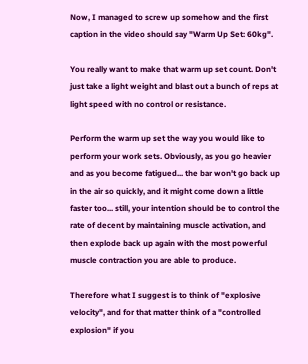Now, I managed to screw up somehow and the first caption in the video should say "Warm Up Set: 60kg".

You really want to make that warm up set count. Don't just take a light weight and blast out a bunch of reps at light speed with no control or resistance.

Perform the warm up set the way you would like to perform your work sets. Obviously, as you go heavier and as you become fatigued... the bar won't go back up in the air so quickly, and it might come down a little faster too... still, your intention should be to control the rate of decent by maintaining muscle activation, and then explode back up again with the most powerful muscle contraction you are able to produce.

Therefore what I suggest is to think of "explosive velocity", and for that matter think of a "controlled explosion" if you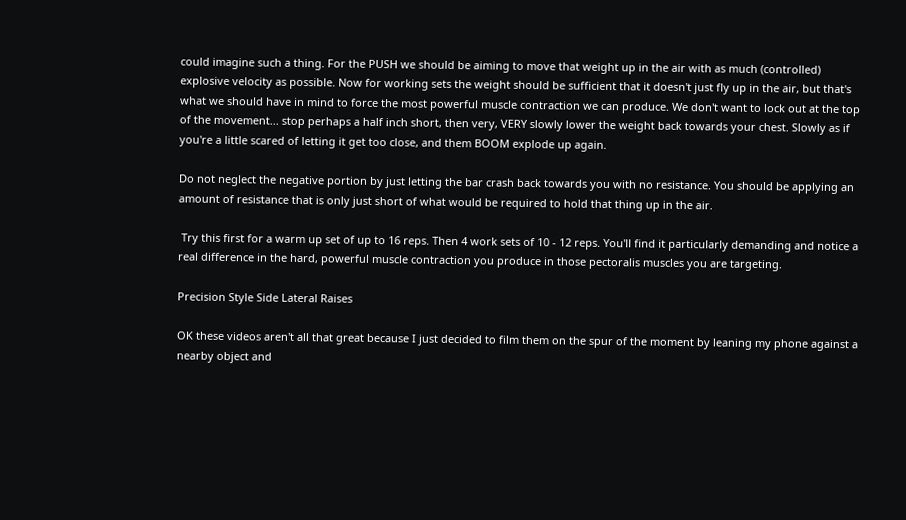could imagine such a thing. For the PUSH we should be aiming to move that weight up in the air with as much (controlled) explosive velocity as possible. Now for working sets the weight should be sufficient that it doesn't just fly up in the air, but that's what we should have in mind to force the most powerful muscle contraction we can produce. We don't want to lock out at the top of the movement... stop perhaps a half inch short, then very, VERY slowly lower the weight back towards your chest. Slowly as if you're a little scared of letting it get too close, and them BOOM explode up again.

Do not neglect the negative portion by just letting the bar crash back towards you with no resistance. You should be applying an amount of resistance that is only just short of what would be required to hold that thing up in the air.

 Try this first for a warm up set of up to 16 reps. Then 4 work sets of 10 - 12 reps. You'll find it particularly demanding and notice a real difference in the hard, powerful muscle contraction you produce in those pectoralis muscles you are targeting.

Precision Style Side Lateral Raises

OK these videos aren't all that great because I just decided to film them on the spur of the moment by leaning my phone against a nearby object and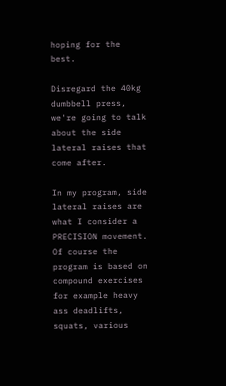hoping for the best.

Disregard the 40kg dumbbell press, we're going to talk about the side lateral raises that come after.

In my program, side lateral raises are what I consider a PRECISION movement. Of course the program is based on compound exercises for example heavy ass deadlifts, squats, various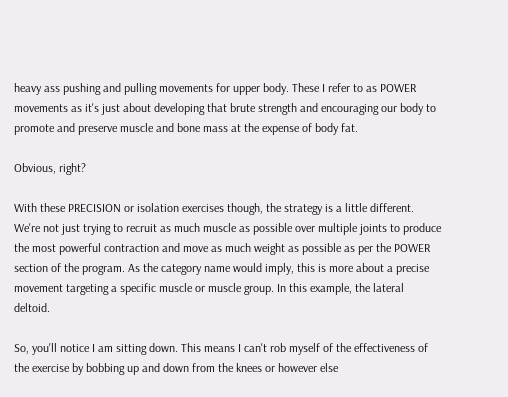heavy ass pushing and pulling movements for upper body. These I refer to as POWER movements as it's just about developing that brute strength and encouraging our body to promote and preserve muscle and bone mass at the expense of body fat.

Obvious, right?

With these PRECISION or isolation exercises though, the strategy is a little different. We're not just trying to recruit as much muscle as possible over multiple joints to produce the most powerful contraction and move as much weight as possible as per the POWER section of the program. As the category name would imply, this is more about a precise movement targeting a specific muscle or muscle group. In this example, the lateral deltoid.

So, you'll notice I am sitting down. This means I can't rob myself of the effectiveness of the exercise by bobbing up and down from the knees or however else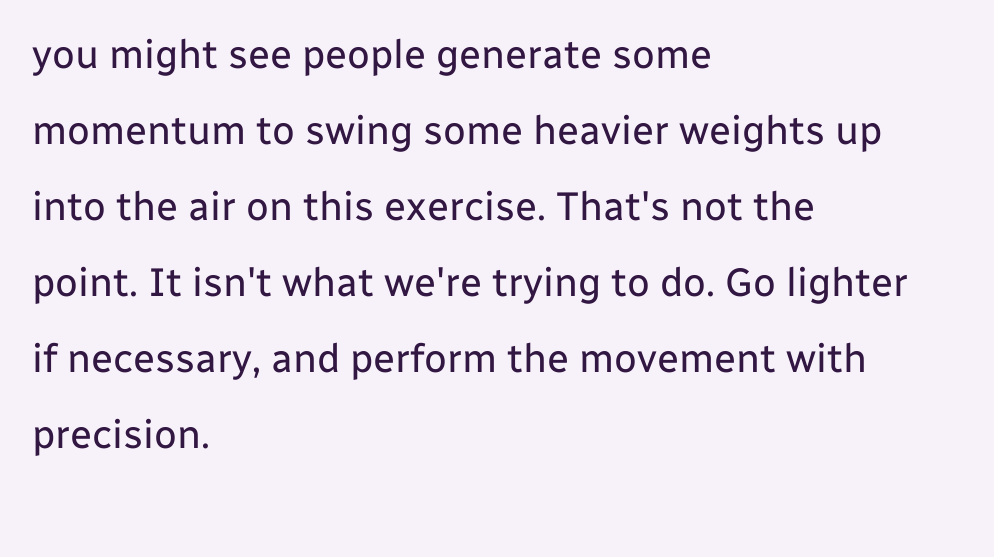you might see people generate some momentum to swing some heavier weights up into the air on this exercise. That's not the point. It isn't what we're trying to do. Go lighter if necessary, and perform the movement with precision.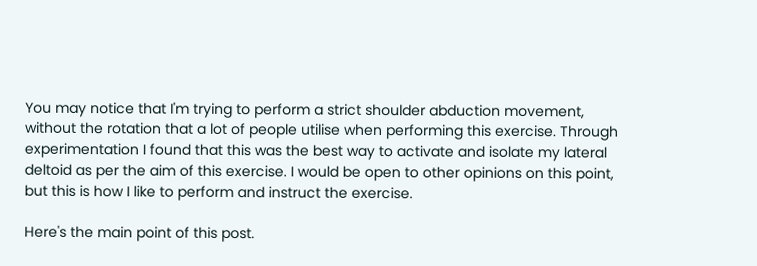You may notice that I'm trying to perform a strict shoulder abduction movement, without the rotation that a lot of people utilise when performing this exercise. Through experimentation I found that this was the best way to activate and isolate my lateral deltoid as per the aim of this exercise. I would be open to other opinions on this point, but this is how I like to perform and instruct the exercise.

Here's the main point of this post.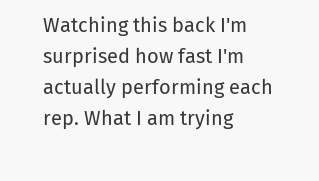Watching this back I'm surprised how fast I'm actually performing each rep. What I am trying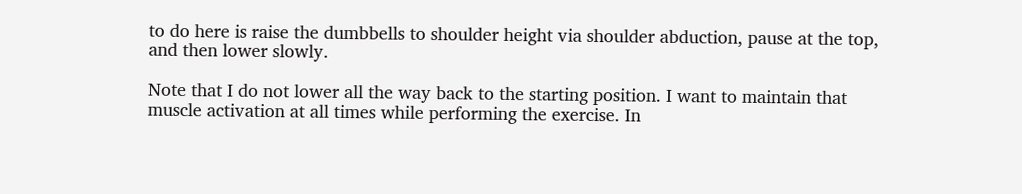to do here is raise the dumbbells to shoulder height via shoulder abduction, pause at the top, and then lower slowly.

Note that I do not lower all the way back to the starting position. I want to maintain that muscle activation at all times while performing the exercise. In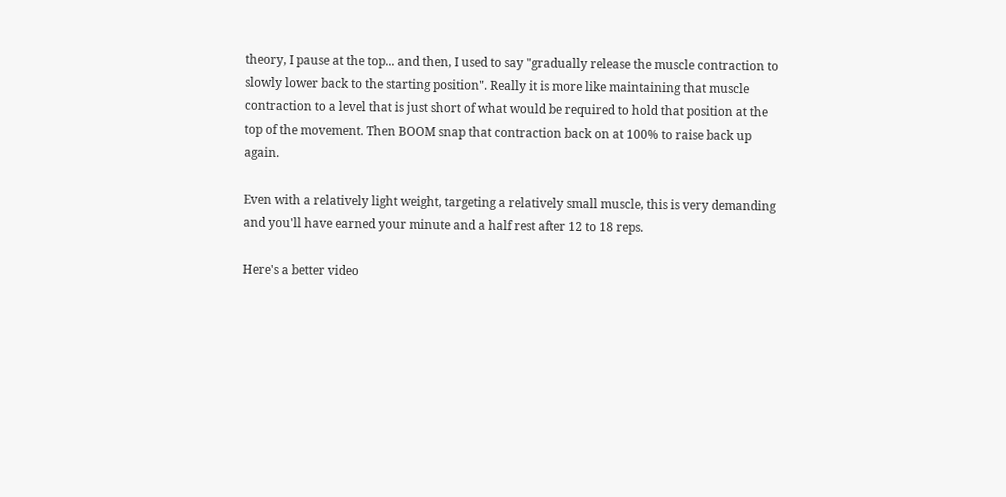theory, I pause at the top... and then, I used to say "gradually release the muscle contraction to slowly lower back to the starting position". Really it is more like maintaining that muscle contraction to a level that is just short of what would be required to hold that position at the top of the movement. Then BOOM snap that contraction back on at 100% to raise back up again.

Even with a relatively light weight, targeting a relatively small muscle, this is very demanding and you'll have earned your minute and a half rest after 12 to 18 reps.

Here's a better video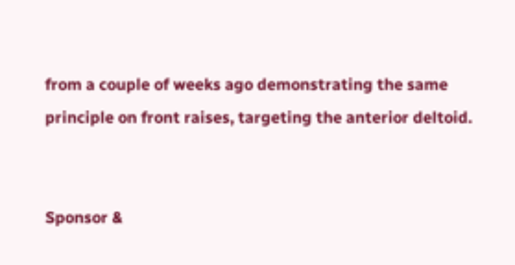from a couple of weeks ago demonstrating the same principle on front raises, targeting the anterior deltoid.


Sponsor &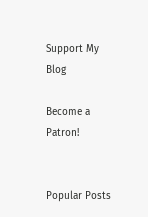Support My Blog

Become a Patron!


Popular Posts